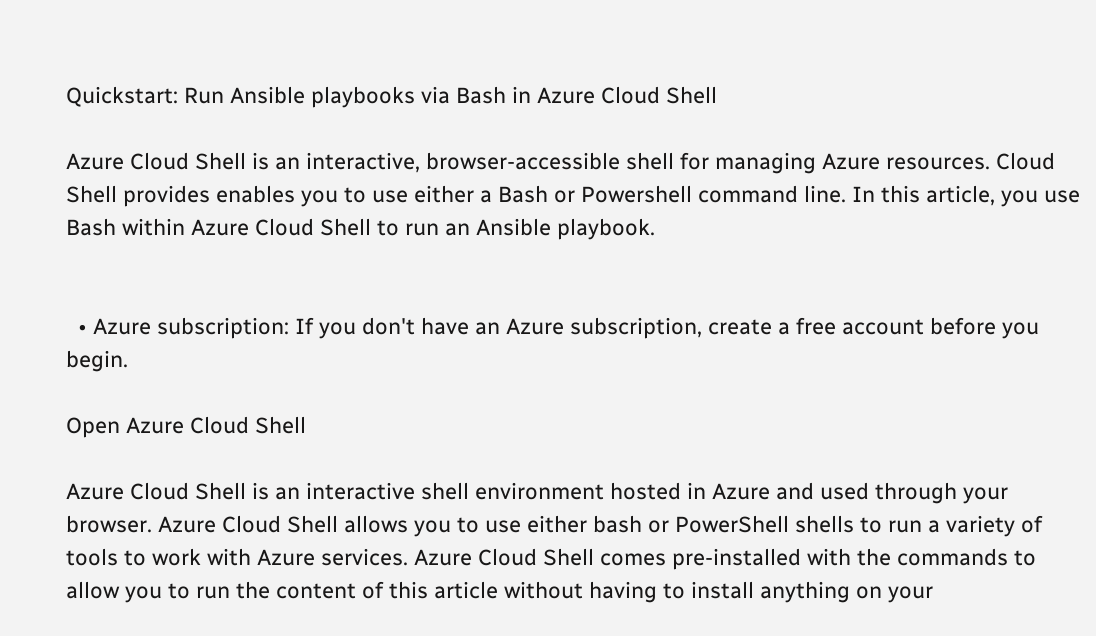Quickstart: Run Ansible playbooks via Bash in Azure Cloud Shell

Azure Cloud Shell is an interactive, browser-accessible shell for managing Azure resources. Cloud Shell provides enables you to use either a Bash or Powershell command line. In this article, you use Bash within Azure Cloud Shell to run an Ansible playbook.


  • Azure subscription: If you don't have an Azure subscription, create a free account before you begin.

Open Azure Cloud Shell

Azure Cloud Shell is an interactive shell environment hosted in Azure and used through your browser. Azure Cloud Shell allows you to use either bash or PowerShell shells to run a variety of tools to work with Azure services. Azure Cloud Shell comes pre-installed with the commands to allow you to run the content of this article without having to install anything on your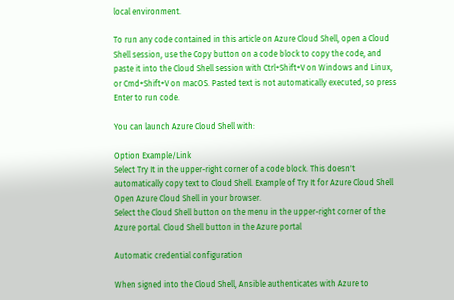local environment.

To run any code contained in this article on Azure Cloud Shell, open a Cloud Shell session, use the Copy button on a code block to copy the code, and paste it into the Cloud Shell session with Ctrl+Shift+V on Windows and Linux, or Cmd+Shift+V on macOS. Pasted text is not automatically executed, so press Enter to run code.

You can launch Azure Cloud Shell with:

Option Example/Link
Select Try It in the upper-right corner of a code block. This doesn't automatically copy text to Cloud Shell. Example of Try It for Azure Cloud Shell
Open Azure Cloud Shell in your browser.
Select the Cloud Shell button on the menu in the upper-right corner of the Azure portal. Cloud Shell button in the Azure portal

Automatic credential configuration

When signed into the Cloud Shell, Ansible authenticates with Azure to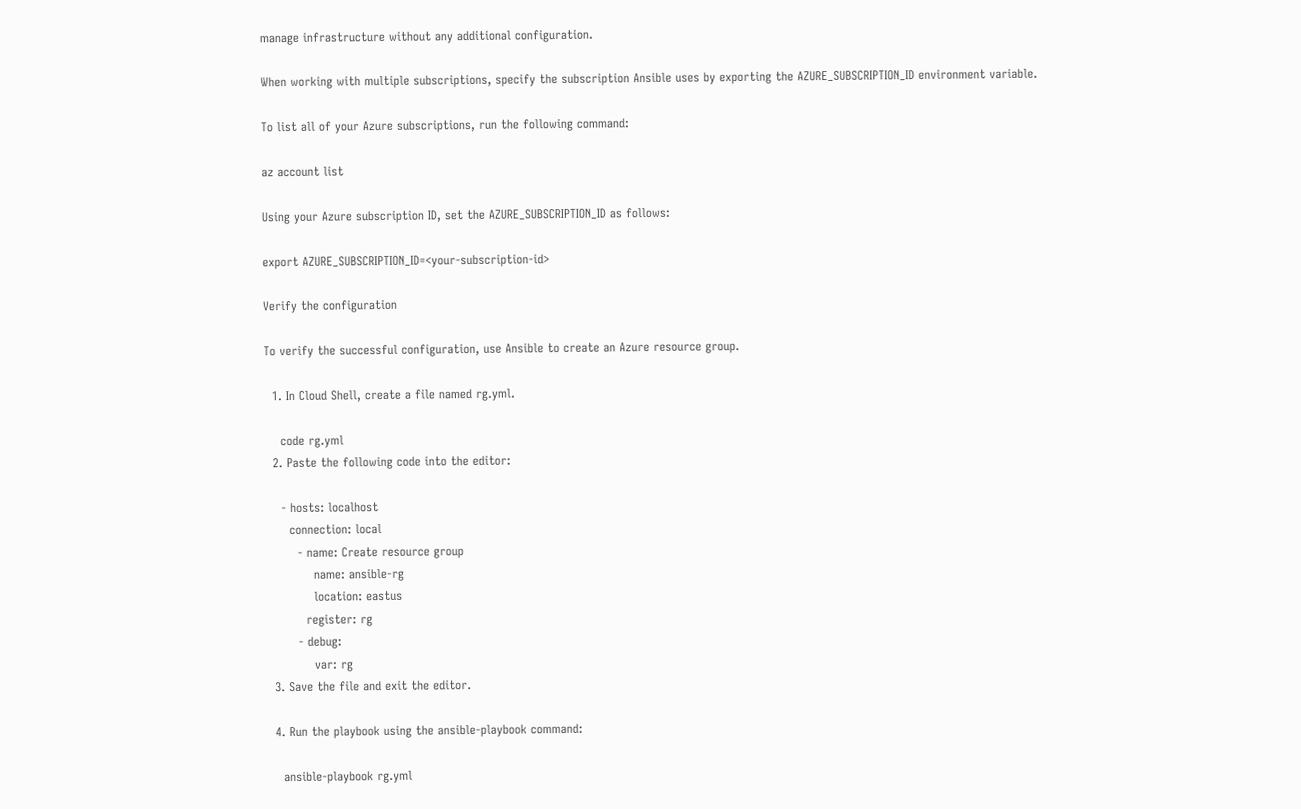manage infrastructure without any additional configuration.

When working with multiple subscriptions, specify the subscription Ansible uses by exporting the AZURE_SUBSCRIPTION_ID environment variable.

To list all of your Azure subscriptions, run the following command:

az account list

Using your Azure subscription ID, set the AZURE_SUBSCRIPTION_ID as follows:

export AZURE_SUBSCRIPTION_ID=<your-subscription-id>

Verify the configuration

To verify the successful configuration, use Ansible to create an Azure resource group.

  1. In Cloud Shell, create a file named rg.yml.

    code rg.yml
  2. Paste the following code into the editor:

    - hosts: localhost
      connection: local
        - name: Create resource group
            name: ansible-rg
            location: eastus
          register: rg
        - debug:
            var: rg
  3. Save the file and exit the editor.

  4. Run the playbook using the ansible-playbook command:

    ansible-playbook rg.yml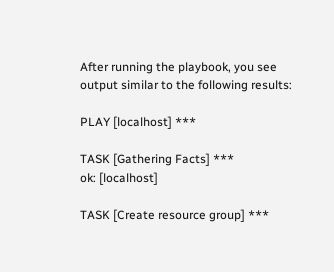After running the playbook, you see output similar to the following results:

PLAY [localhost] ***

TASK [Gathering Facts] ***
ok: [localhost]

TASK [Create resource group] ***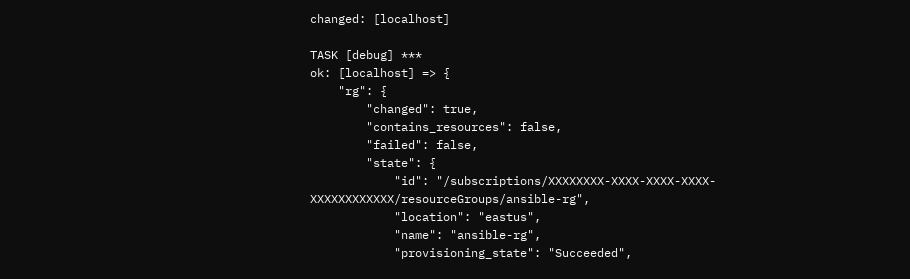changed: [localhost]

TASK [debug] ***
ok: [localhost] => {
    "rg": {
        "changed": true,
        "contains_resources": false,
        "failed": false,
        "state": {
            "id": "/subscriptions/XXXXXXXX-XXXX-XXXX-XXXX-XXXXXXXXXXXX/resourceGroups/ansible-rg",
            "location": "eastus",
            "name": "ansible-rg",
            "provisioning_state": "Succeeded",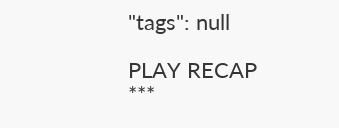"tags": null

PLAY RECAP ***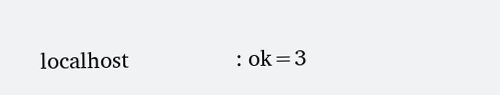localhost                  : ok=3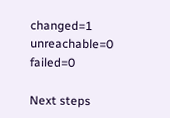changed=1    unreachable=0    failed=0

Next steps